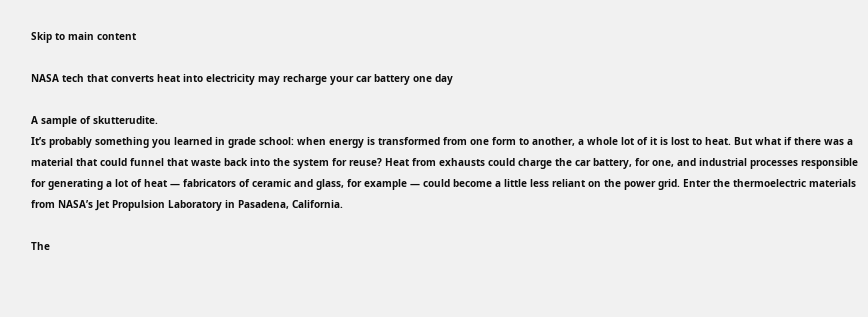Skip to main content

NASA tech that converts heat into electricity may recharge your car battery one day

A sample of skutterudite.
It’s probably something you learned in grade school: when energy is transformed from one form to another, a whole lot of it is lost to heat. But what if there was a material that could funnel that waste back into the system for reuse? Heat from exhausts could charge the car battery, for one, and industrial processes responsible for generating a lot of heat — fabricators of ceramic and glass, for example — could become a little less reliant on the power grid. Enter the thermoelectric materials from NASA’s Jet Propulsion Laboratory in Pasadena, California.

The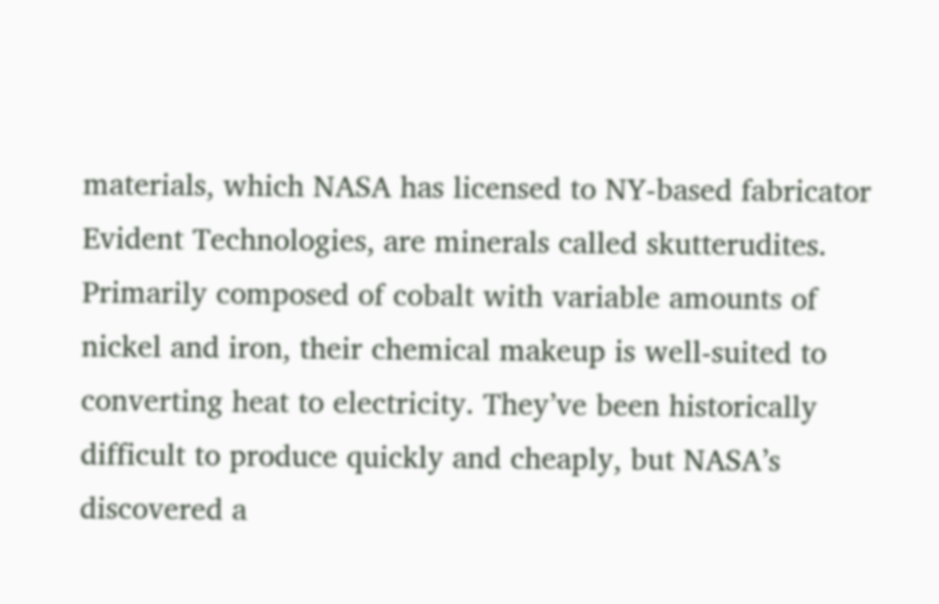materials, which NASA has licensed to NY-based fabricator Evident Technologies, are minerals called skutterudites. Primarily composed of cobalt with variable amounts of nickel and iron, their chemical makeup is well-suited to converting heat to electricity. They’ve been historically difficult to produce quickly and cheaply, but NASA’s discovered a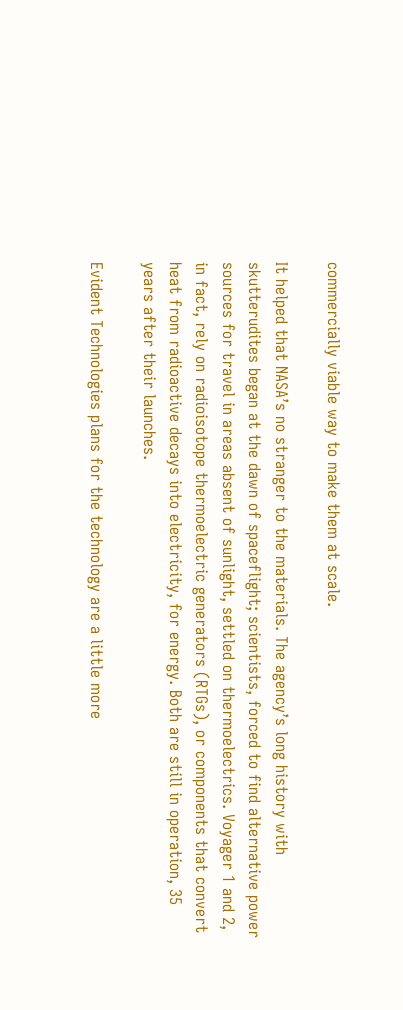commercially viable way to make them at scale.

It helped that NASA’s no stranger to the materials. The agency’s long history with skutterudites began at the dawn of spaceflight; scientists, forced to find alternative power sources for travel in areas absent of sunlight, settled on thermoelectrics. Voyager 1 and 2, in fact, rely on radioisotope thermoelectric generators (RTGs), or components that convert heat from radioactive decays into electricity, for energy. Both are still in operation, 35 years after their launches.

Evident Technologies plans for the technology are a little more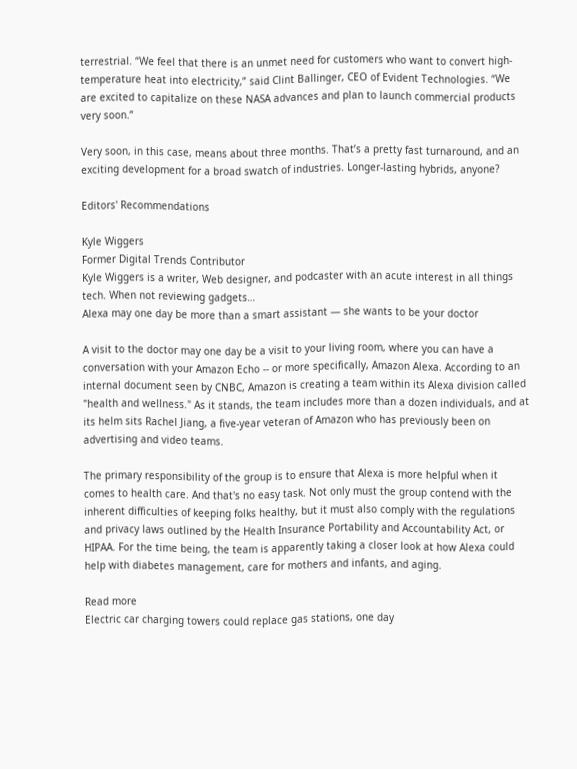terrestrial. “We feel that there is an unmet need for customers who want to convert high-temperature heat into electricity,” said Clint Ballinger, CEO of Evident Technologies. “We are excited to capitalize on these NASA advances and plan to launch commercial products very soon.”

Very soon, in this case, means about three months. That’s a pretty fast turnaround, and an exciting development for a broad swatch of industries. Longer-lasting hybrids, anyone?

Editors' Recommendations

Kyle Wiggers
Former Digital Trends Contributor
Kyle Wiggers is a writer, Web designer, and podcaster with an acute interest in all things tech. When not reviewing gadgets…
Alexa may one day be more than a smart assistant — she wants to be your doctor

A visit to the doctor may one day be a visit to your living room, where you can have a conversation with your Amazon Echo -- or more specifically, Amazon Alexa. According to an internal document seen by CNBC, Amazon is creating a team within its Alexa division called "health and wellness." As it stands, the team includes more than a dozen individuals, and at its helm sits Rachel Jiang, a five-year veteran of Amazon who has previously been on advertising and video teams.

The primary responsibility of the group is to ensure that Alexa is more helpful when it comes to health care. And that's no easy task. Not only must the group contend with the inherent difficulties of keeping folks healthy, but it must also comply with the regulations and privacy laws outlined by the Health Insurance Portability and Accountability Act, or HIPAA. For the time being, the team is apparently taking a closer look at how Alexa could help with diabetes management, care for mothers and infants, and aging.

Read more
Electric car charging towers could replace gas stations, one day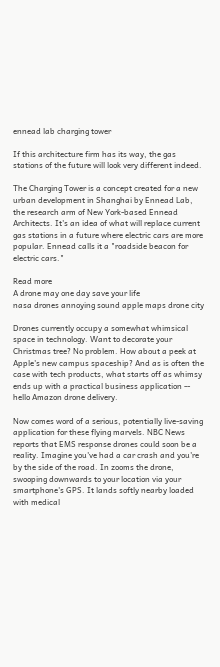ennead lab charging tower

If this architecture firm has its way, the gas stations of the future will look very different indeed.

The Charging Tower is a concept created for a new urban development in Shanghai by Ennead Lab, the research arm of New York-based Ennead Architects. It's an idea of what will replace current gas stations in a future where electric cars are more popular. Ennead calls it a "roadside beacon for electric cars."

Read more
A drone may one day save your life
nasa drones annoying sound apple maps drone city

Drones currently occupy a somewhat whimsical space in technology. Want to decorate your Christmas tree? No problem. How about a peek at Apple's new campus spaceship? And as is often the case with tech products, what starts off as whimsy ends up with a practical business application -- hello Amazon drone delivery.

Now comes word of a serious, potentially live-saving application for these flying marvels. NBC News reports that EMS response drones could soon be a reality. Imagine you've had a car crash and you're by the side of the road. In zooms the drone, swooping downwards to your location via your smartphone's GPS. It lands softly nearby loaded with medical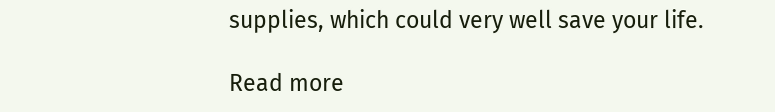supplies, which could very well save your life.

Read more